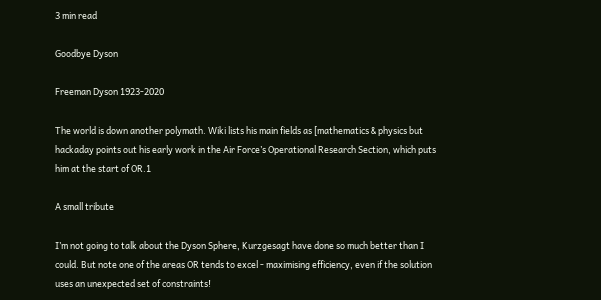3 min read

Goodbye Dyson

Freeman Dyson 1923-2020

The world is down another polymath. Wiki lists his main fields as [mathematics & physics but hackaday points out his early work in the Air Force’s Operational Research Section, which puts him at the start of OR.1

A small tribute

I’m not going to talk about the Dyson Sphere, Kurzgesagt have done so much better than I could. But note one of the areas OR tends to excel - maximising efficiency, even if the solution uses an unexpected set of constraints!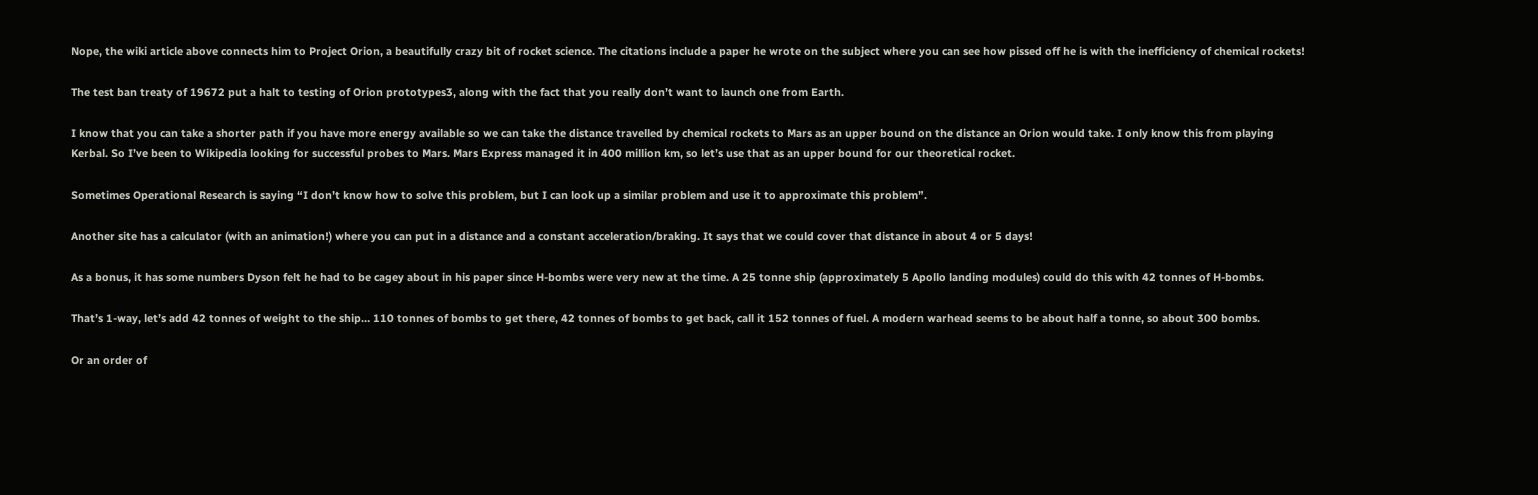Nope, the wiki article above connects him to Project Orion, a beautifully crazy bit of rocket science. The citations include a paper he wrote on the subject where you can see how pissed off he is with the inefficiency of chemical rockets!

The test ban treaty of 19672 put a halt to testing of Orion prototypes3, along with the fact that you really don’t want to launch one from Earth.

I know that you can take a shorter path if you have more energy available so we can take the distance travelled by chemical rockets to Mars as an upper bound on the distance an Orion would take. I only know this from playing Kerbal. So I’ve been to Wikipedia looking for successful probes to Mars. Mars Express managed it in 400 million km, so let’s use that as an upper bound for our theoretical rocket.

Sometimes Operational Research is saying “I don’t know how to solve this problem, but I can look up a similar problem and use it to approximate this problem”.

Another site has a calculator (with an animation!) where you can put in a distance and a constant acceleration/braking. It says that we could cover that distance in about 4 or 5 days!

As a bonus, it has some numbers Dyson felt he had to be cagey about in his paper since H-bombs were very new at the time. A 25 tonne ship (approximately 5 Apollo landing modules) could do this with 42 tonnes of H-bombs.

That’s 1-way, let’s add 42 tonnes of weight to the ship… 110 tonnes of bombs to get there, 42 tonnes of bombs to get back, call it 152 tonnes of fuel. A modern warhead seems to be about half a tonne, so about 300 bombs.

Or an order of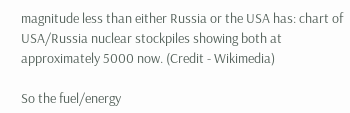magnitude less than either Russia or the USA has: chart of USA/Russia nuclear stockpiles showing both at approximately 5000 now. (Credit - Wikimedia)

So the fuel/energy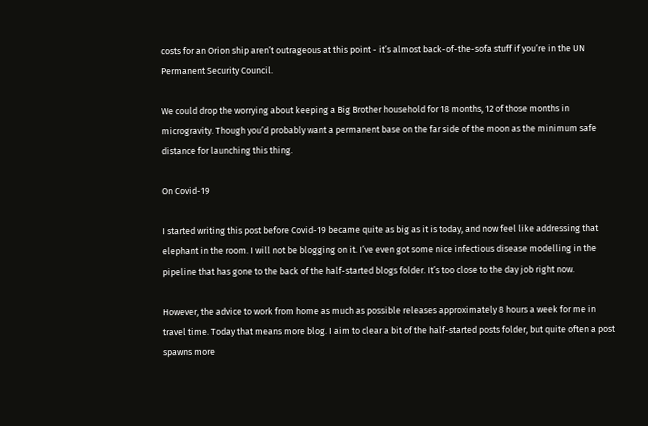costs for an Orion ship aren’t outrageous at this point - it’s almost back-of-the-sofa stuff if you’re in the UN Permanent Security Council.

We could drop the worrying about keeping a Big Brother household for 18 months, 12 of those months in microgravity. Though you’d probably want a permanent base on the far side of the moon as the minimum safe distance for launching this thing.

On Covid-19

I started writing this post before Covid-19 became quite as big as it is today, and now feel like addressing that elephant in the room. I will not be blogging on it. I’ve even got some nice infectious disease modelling in the pipeline that has gone to the back of the half-started blogs folder. It’s too close to the day job right now.

However, the advice to work from home as much as possible releases approximately 8 hours a week for me in travel time. Today that means more blog. I aim to clear a bit of the half-started posts folder, but quite often a post spawns more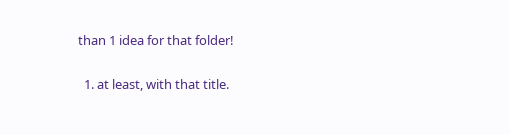than 1 idea for that folder!

  1. at least, with that title.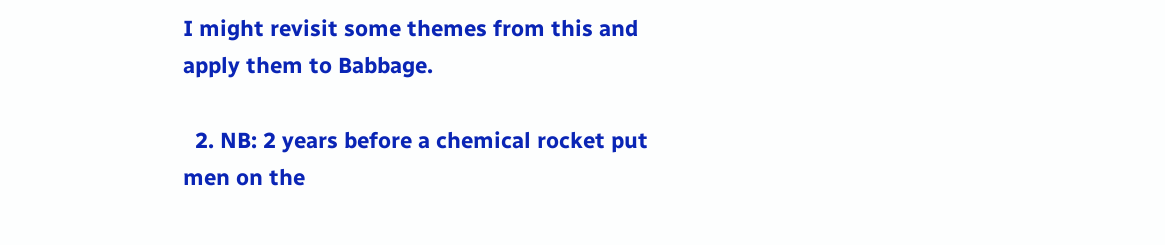I might revisit some themes from this and apply them to Babbage.

  2. NB: 2 years before a chemical rocket put men on the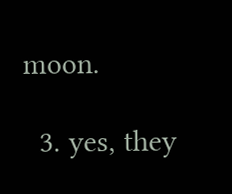moon.

  3. yes, they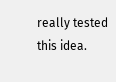really tested this idea.